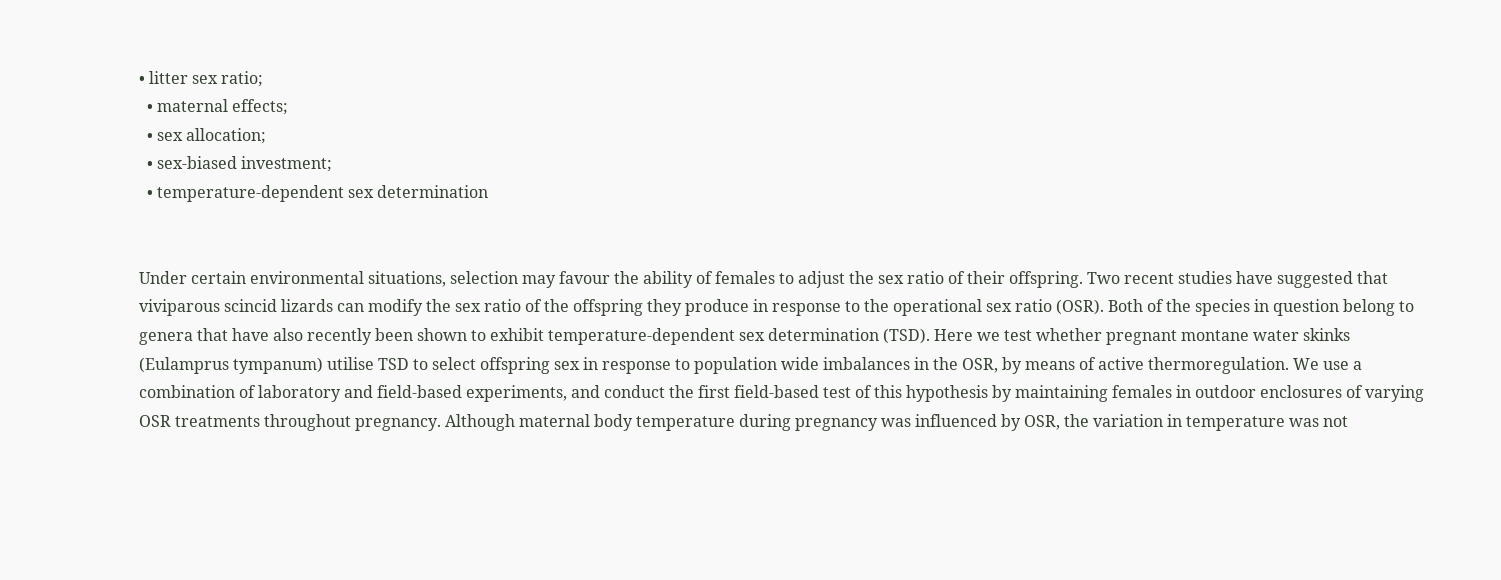• litter sex ratio;
  • maternal effects;
  • sex allocation;
  • sex-biased investment;
  • temperature-dependent sex determination


Under certain environmental situations, selection may favour the ability of females to adjust the sex ratio of their offspring. Two recent studies have suggested that viviparous scincid lizards can modify the sex ratio of the offspring they produce in response to the operational sex ratio (OSR). Both of the species in question belong to genera that have also recently been shown to exhibit temperature-dependent sex determination (TSD). Here we test whether pregnant montane water skinks (Eulamprus tympanum) utilise TSD to select offspring sex in response to population wide imbalances in the OSR, by means of active thermoregulation. We use a combination of laboratory and field-based experiments, and conduct the first field-based test of this hypothesis by maintaining females in outdoor enclosures of varying OSR treatments throughout pregnancy. Although maternal body temperature during pregnancy was influenced by OSR, the variation in temperature was not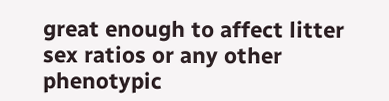great enough to affect litter sex ratios or any other phenotypic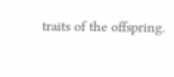traits of the offspring.